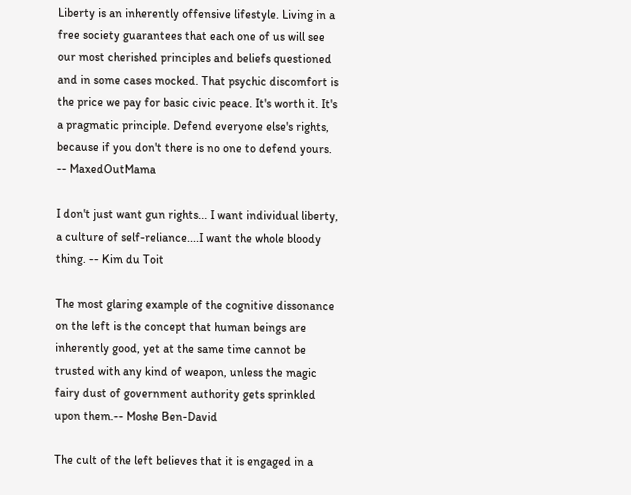Liberty is an inherently offensive lifestyle. Living in a free society guarantees that each one of us will see our most cherished principles and beliefs questioned and in some cases mocked. That psychic discomfort is the price we pay for basic civic peace. It's worth it. It's a pragmatic principle. Defend everyone else's rights, because if you don't there is no one to defend yours. -- MaxedOutMama

I don't just want gun rights... I want individual liberty, a culture of self-reliance....I want the whole bloody thing. -- Kim du Toit

The most glaring example of the cognitive dissonance on the left is the concept that human beings are inherently good, yet at the same time cannot be trusted with any kind of weapon, unless the magic fairy dust of government authority gets sprinkled upon them.-- Moshe Ben-David

The cult of the left believes that it is engaged in a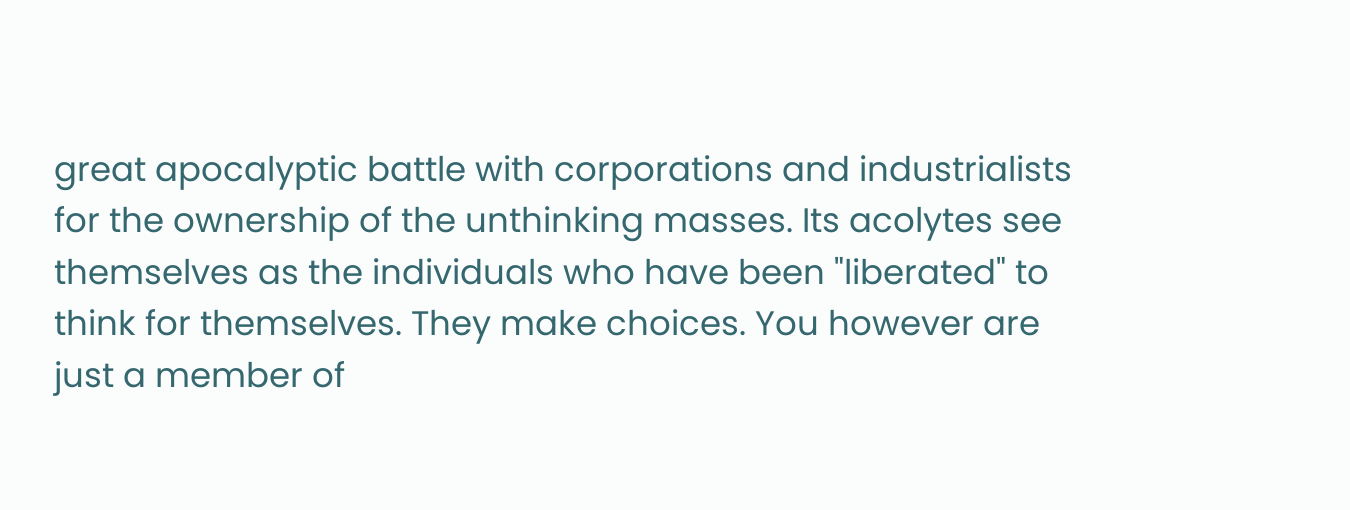great apocalyptic battle with corporations and industrialists for the ownership of the unthinking masses. Its acolytes see themselves as the individuals who have been "liberated" to think for themselves. They make choices. You however are just a member of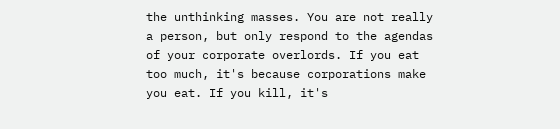the unthinking masses. You are not really a person, but only respond to the agendas of your corporate overlords. If you eat too much, it's because corporations make you eat. If you kill, it's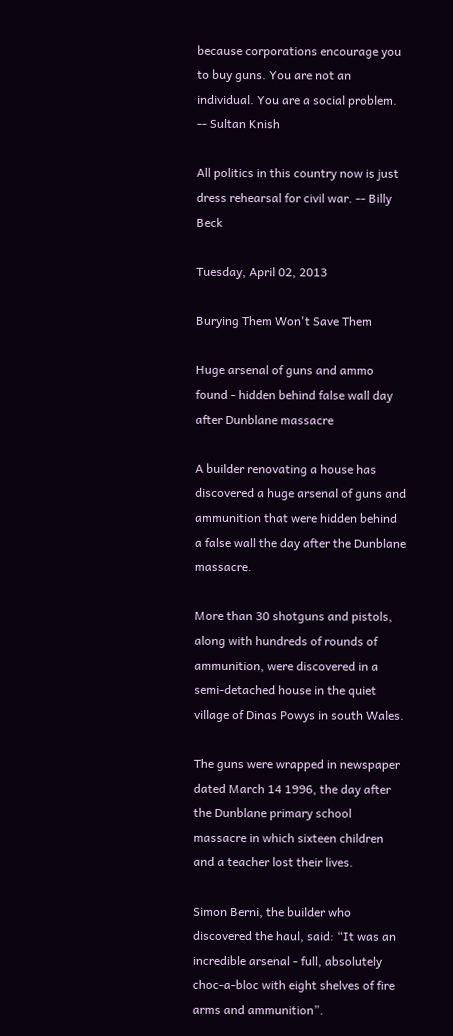because corporations encourage you to buy guns. You are not an individual. You are a social problem. -- Sultan Knish

All politics in this country now is just dress rehearsal for civil war. -- Billy Beck

Tuesday, April 02, 2013

Burying Them Won't Save Them

Huge arsenal of guns and ammo found - hidden behind false wall day after Dunblane massacre

A builder renovating a house has discovered a huge arsenal of guns and ammunition that were hidden behind a false wall the day after the Dunblane massacre.

More than 30 shotguns and pistols, along with hundreds of rounds of ammunition, were discovered in a semi-detached house in the quiet village of Dinas Powys in south Wales.

The guns were wrapped in newspaper dated March 14 1996, the day after the Dunblane primary school massacre in which sixteen children and a teacher lost their lives.

Simon Berni, the builder who discovered the haul, said: “It was an incredible arsenal - full, absolutely choc-a-bloc with eight shelves of fire arms and ammunition”.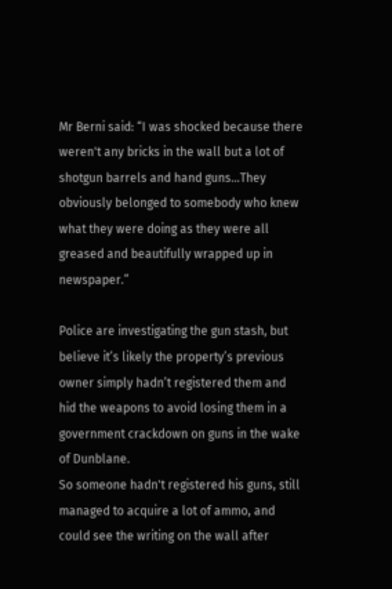Mr Berni said: “I was shocked because there weren't any bricks in the wall but a lot of shotgun barrels and hand guns…They obviously belonged to somebody who knew what they were doing as they were all greased and beautifully wrapped up in newspaper.”

Police are investigating the gun stash, but believe it’s likely the property’s previous owner simply hadn’t registered them and hid the weapons to avoid losing them in a government crackdown on guns in the wake of Dunblane.
So someone hadn't registered his guns, still managed to acquire a lot of ammo, and could see the writing on the wall after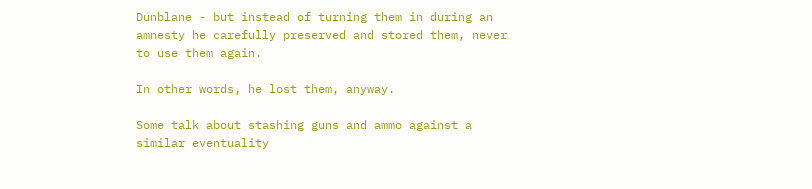Dunblane - but instead of turning them in during an amnesty he carefully preserved and stored them, never to use them again.

In other words, he lost them, anyway.

Some talk about stashing guns and ammo against a similar eventuality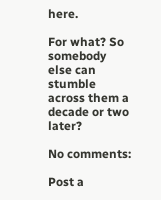here.

For what? So somebody else can stumble across them a decade or two later?

No comments:

Post a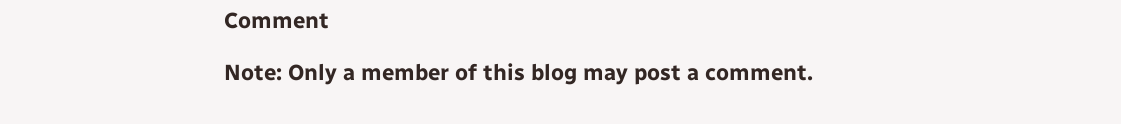Comment

Note: Only a member of this blog may post a comment.